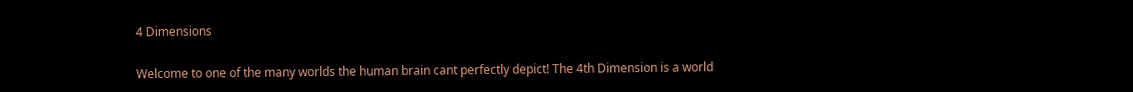4 Dimensions

Welcome to one of the many worlds the human brain cant perfectly depict! The 4th Dimension is a world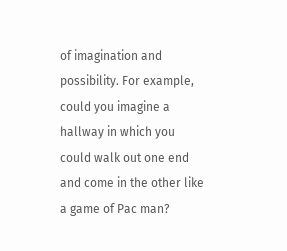of imagination and possibility. For example, could you imagine a hallway in which you could walk out one end and come in the other like a game of Pac man?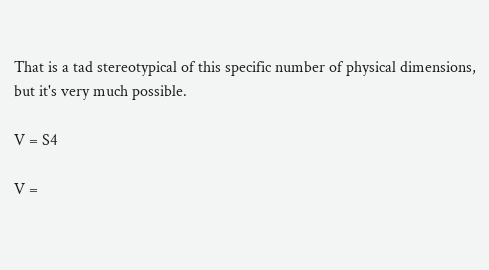That is a tad stereotypical of this specific number of physical dimensions, but it's very much possible.

V = S4

V =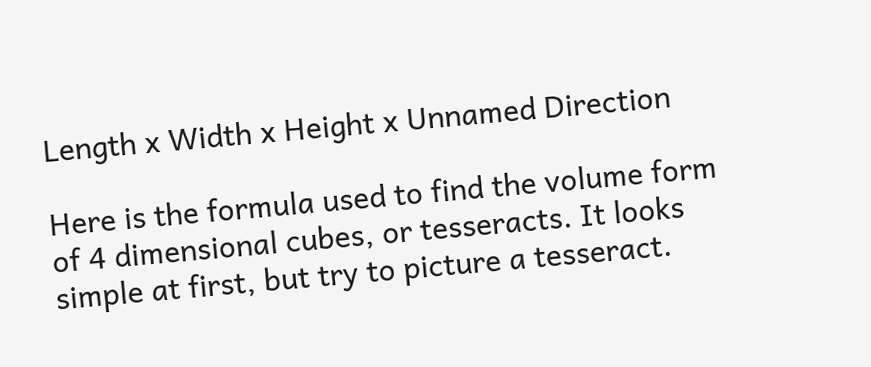Length x Width x Height x Unnamed Direction

Here is the formula used to find the volume form of 4 dimensional cubes, or tesseracts. It looks simple at first, but try to picture a tesseract.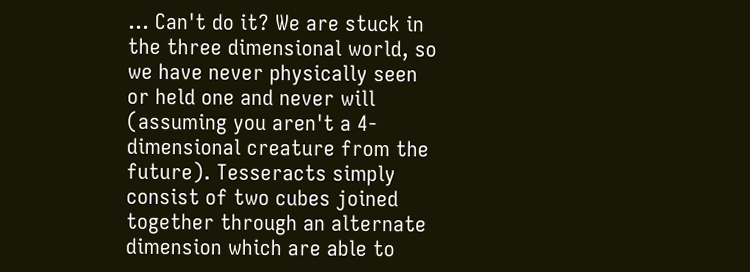... Can't do it? We are stuck in the three dimensional world, so we have never physically seen or held one and never will (assuming you aren't a 4-dimensional creature from the future). Tesseracts simply consist of two cubes joined together through an alternate dimension which are able to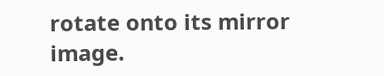rotate onto its mirror image.